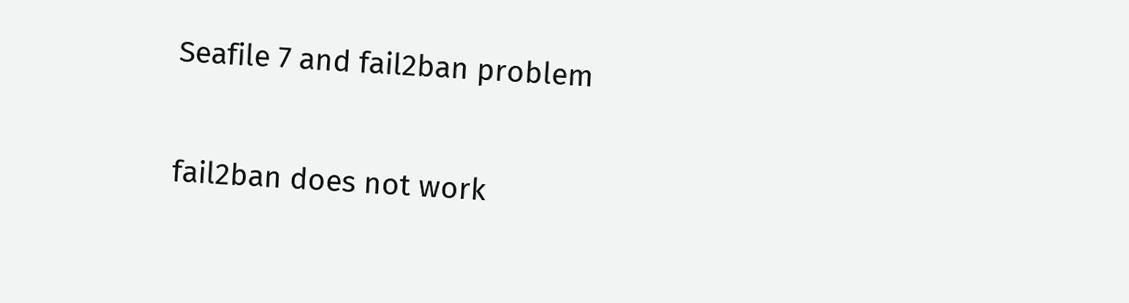Seafile 7 and fail2ban problem

fail2ban does not work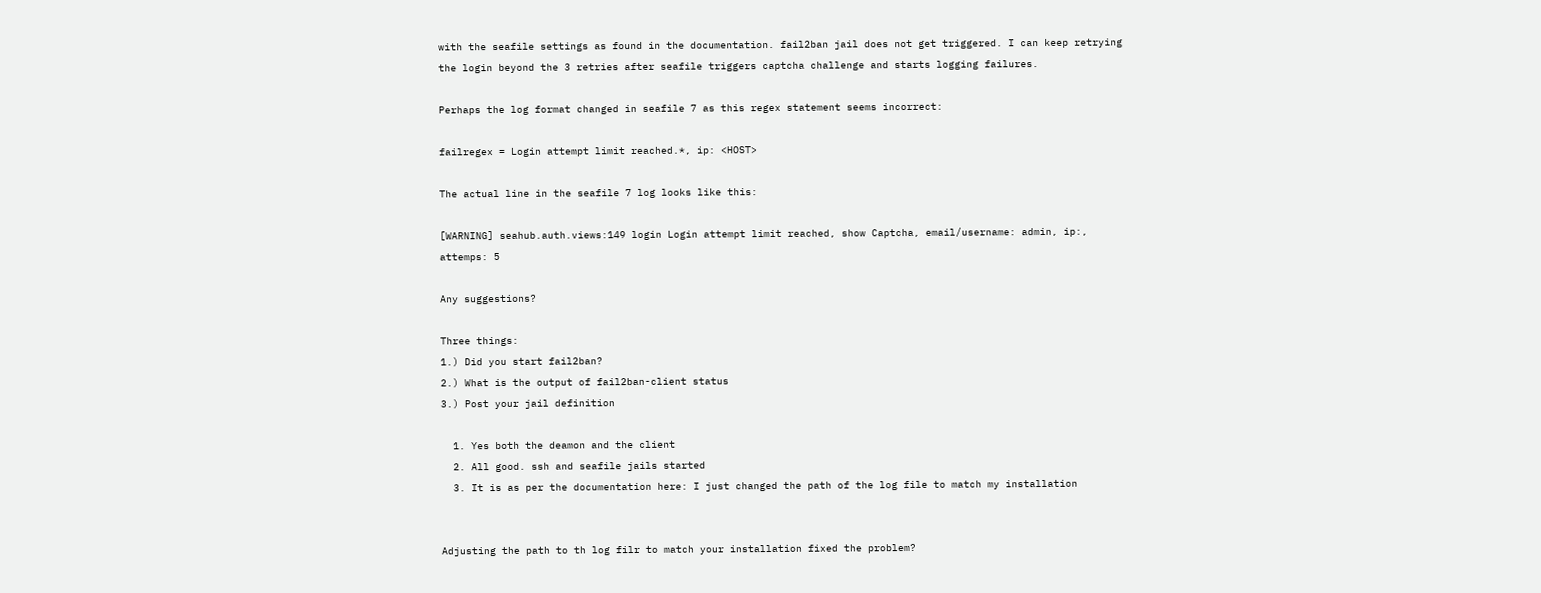with the seafile settings as found in the documentation. fail2ban jail does not get triggered. I can keep retrying the login beyond the 3 retries after seafile triggers captcha challenge and starts logging failures.

Perhaps the log format changed in seafile 7 as this regex statement seems incorrect:

failregex = Login attempt limit reached.*, ip: <HOST>

The actual line in the seafile 7 log looks like this:

[WARNING] seahub.auth.views:149 login Login attempt limit reached, show Captcha, email/username: admin, ip:, attemps: 5

Any suggestions?

Three things:
1.) Did you start fail2ban?
2.) What is the output of fail2ban-client status
3.) Post your jail definition

  1. Yes both the deamon and the client
  2. All good. ssh and seafile jails started
  3. It is as per the documentation here: I just changed the path of the log file to match my installation


Adjusting the path to th log filr to match your installation fixed the problem?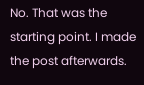No. That was the starting point. I made the post afterwards.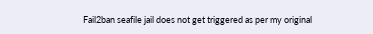Fail2ban seafile jail does not get triggered as per my original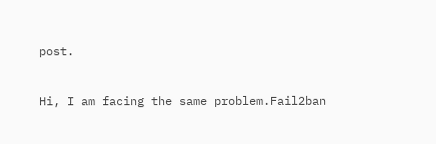post.


Hi, I am facing the same problem.Fail2ban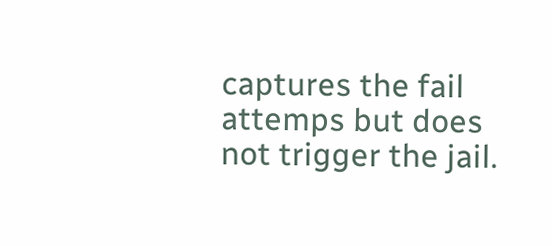captures the fail attemps but does not trigger the jail.